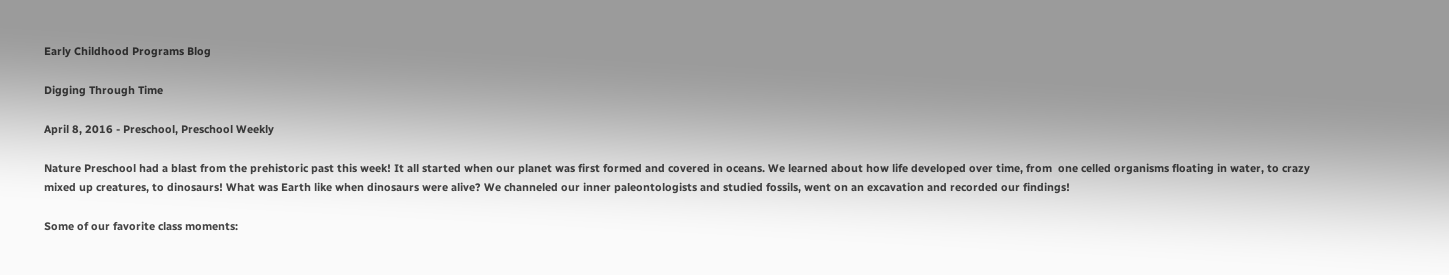Early Childhood Programs Blog

Digging Through Time

April 8, 2016 - Preschool, Preschool Weekly

Nature Preschool had a blast from the prehistoric past this week! It all started when our planet was first formed and covered in oceans. We learned about how life developed over time, from  one celled organisms floating in water, to crazy mixed up creatures, to dinosaurs! What was Earth like when dinosaurs were alive? We channeled our inner paleontologists and studied fossils, went on an excavation and recorded our findings!

Some of our favorite class moments: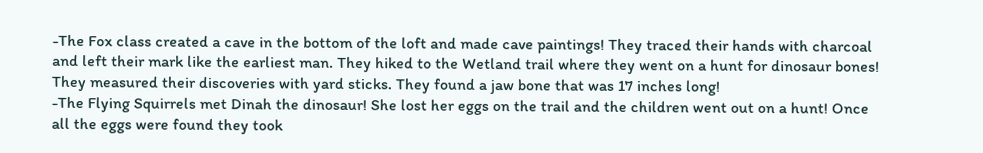-The Fox class created a cave in the bottom of the loft and made cave paintings! They traced their hands with charcoal and left their mark like the earliest man. They hiked to the Wetland trail where they went on a hunt for dinosaur bones! They measured their discoveries with yard sticks. They found a jaw bone that was 17 inches long!
-The Flying Squirrels met Dinah the dinosaur! She lost her eggs on the trail and the children went out on a hunt! Once all the eggs were found they took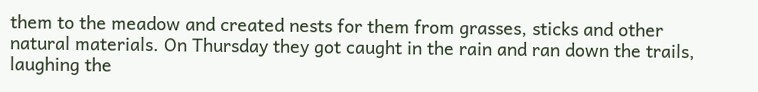them to the meadow and created nests for them from grasses, sticks and other natural materials. On Thursday they got caught in the rain and ran down the trails, laughing the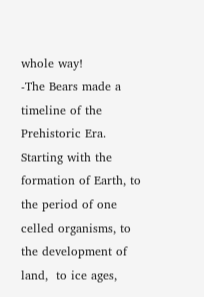whole way!
-The Bears made a timeline of the Prehistoric Era. Starting with the formation of Earth, to the period of one celled organisms, to the development of land,  to ice ages,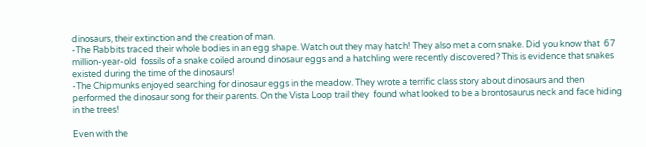dinosaurs, their extinction and the creation of man.
-The Rabbits traced their whole bodies in an egg shape. Watch out they may hatch! They also met a corn snake. Did you know that  67 million-year-old  fossils of a snake coiled around dinosaur eggs and a hatchling were recently discovered? This is evidence that snakes existed during the time of the dinosaurs!
-The Chipmunks enjoyed searching for dinosaur eggs in the meadow. They wrote a terrific class story about dinosaurs and then performed the dinosaur song for their parents. On the Vista Loop trail they  found what looked to be a brontosaurus neck and face hiding in the trees!

Even with the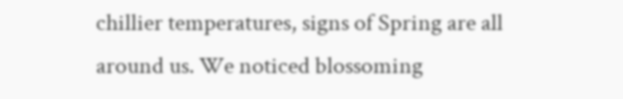chillier temperatures, signs of Spring are all around us. We noticed blossoming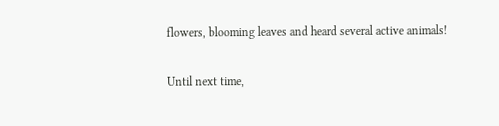flowers, blooming leaves and heard several active animals!

Until next time,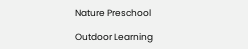Nature Preschool

Outdoor Learning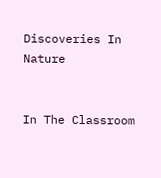Discoveries In Nature


In The Classroom